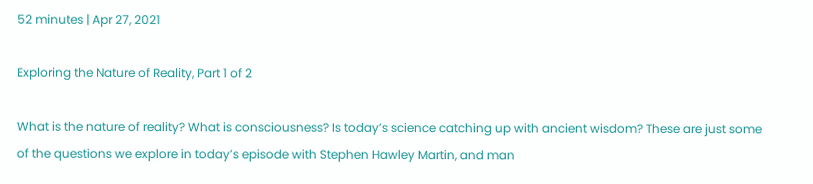52 minutes | Apr 27, 2021

Exploring the Nature of Reality, Part 1 of 2

What is the nature of reality? What is consciousness? Is today’s science catching up with ancient wisdom? These are just some of the questions we explore in today’s episode with Stephen Hawley Martin, and man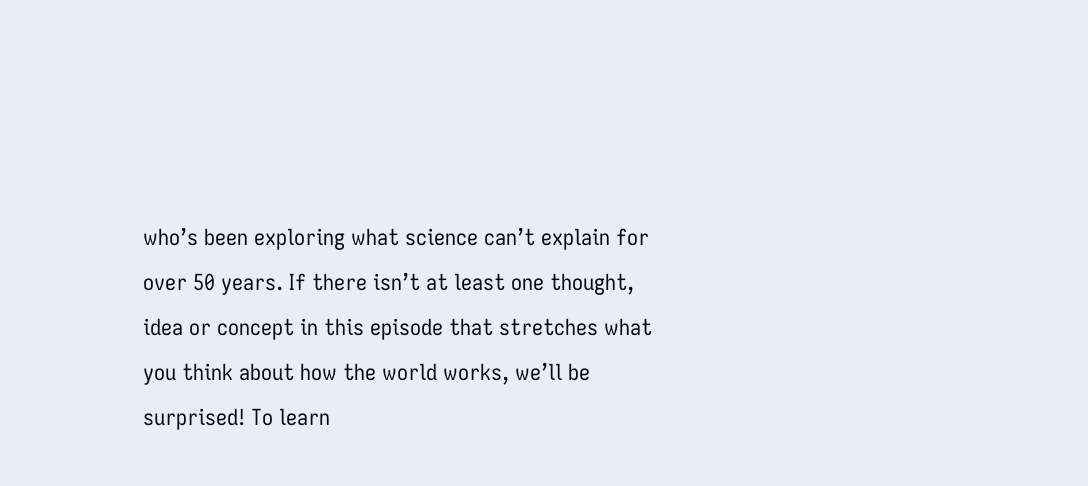who’s been exploring what science can’t explain for over 50 years. If there isn’t at least one thought, idea or concept in this episode that stretches what you think about how the world works, we’ll be surprised! To learn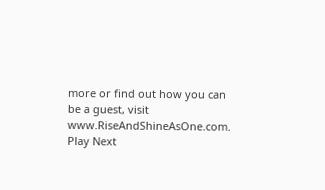more or find out how you can be a guest, visit www.RiseAndShineAsOne.com.
Play Next